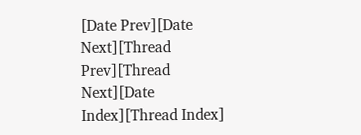[Date Prev][Date Next][Thread Prev][Thread Next][Date Index][Thread Index]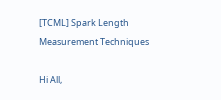[TCML] Spark Length Measurement Techniques

Hi All,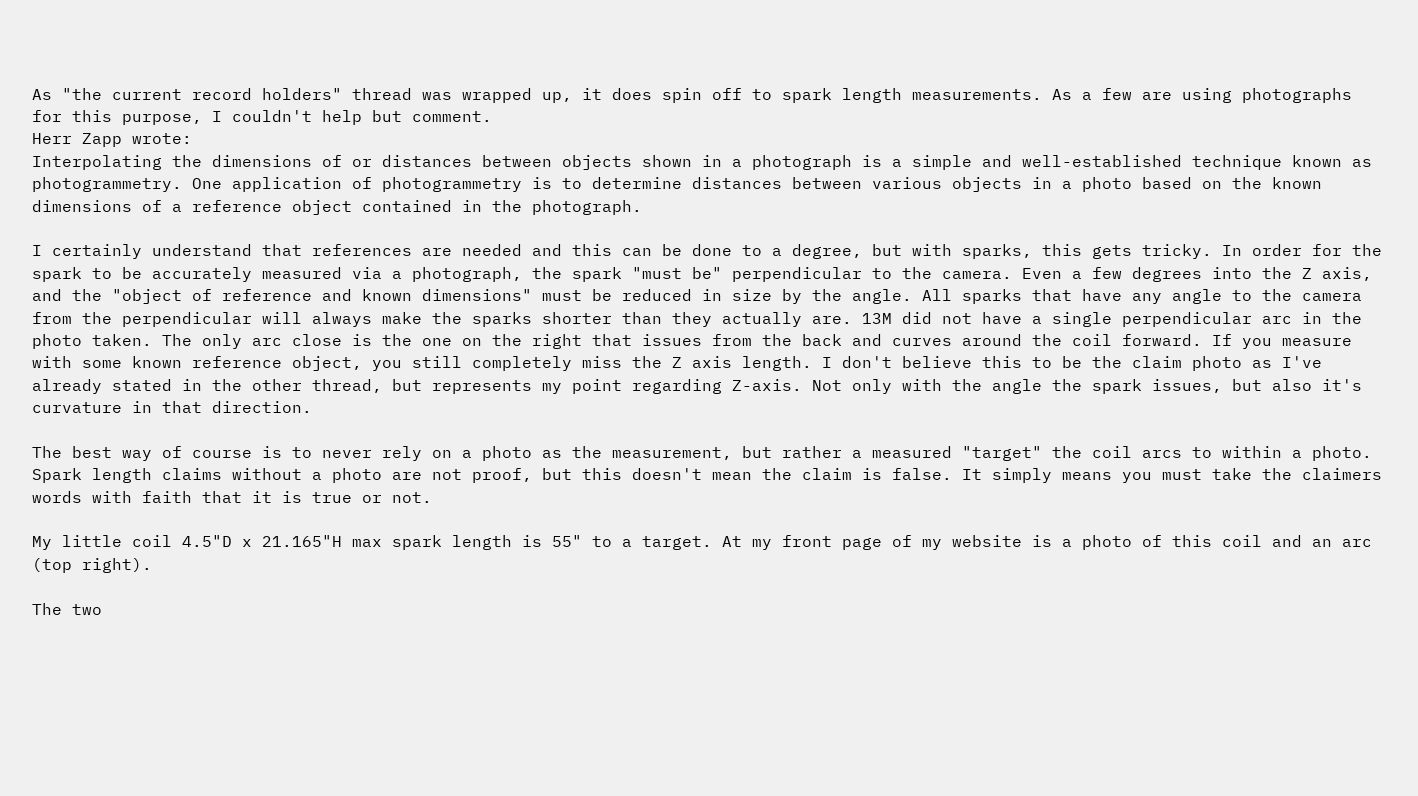As "the current record holders" thread was wrapped up, it does spin off to spark length measurements. As a few are using photographs for this purpose, I couldn't help but comment.
Herr Zapp wrote:
Interpolating the dimensions of or distances between objects shown in a photograph is a simple and well-established technique known as photogrammetry. One application of photogrammetry is to determine distances between various objects in a photo based on the known dimensions of a reference object contained in the photograph.

I certainly understand that references are needed and this can be done to a degree, but with sparks, this gets tricky. In order for the spark to be accurately measured via a photograph, the spark "must be" perpendicular to the camera. Even a few degrees into the Z axis, and the "object of reference and known dimensions" must be reduced in size by the angle. All sparks that have any angle to the camera from the perpendicular will always make the sparks shorter than they actually are. 13M did not have a single perpendicular arc in the photo taken. The only arc close is the one on the right that issues from the back and curves around the coil forward. If you measure with some known reference object, you still completely miss the Z axis length. I don't believe this to be the claim photo as I've already stated in the other thread, but represents my point regarding Z-axis. Not only with the angle the spark issues, but also it's curvature in that direction.

The best way of course is to never rely on a photo as the measurement, but rather a measured "target" the coil arcs to within a photo. Spark length claims without a photo are not proof, but this doesn't mean the claim is false. It simply means you must take the claimers words with faith that it is true or not.

My little coil 4.5"D x 21.165"H max spark length is 55" to a target. At my front page of my website is a photo of this coil and an arc (top right).

The two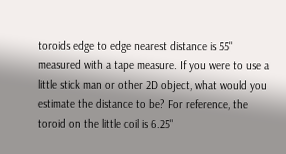toroids edge to edge nearest distance is 55" measured with a tape measure. If you were to use a little stick man or other 2D object, what would you estimate the distance to be? For reference, the toroid on the little coil is 6.25"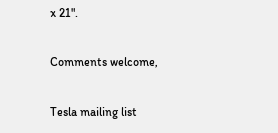x 21".

Comments welcome,

Tesla mailing list